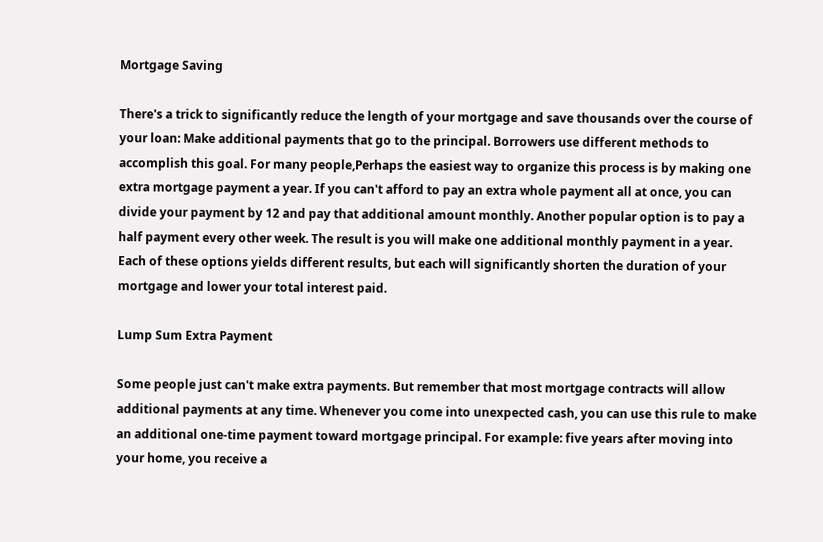Mortgage Saving

There's a trick to significantly reduce the length of your mortgage and save thousands over the course of your loan: Make additional payments that go to the principal. Borrowers use different methods to accomplish this goal. For many people,Perhaps the easiest way to organize this process is by making one extra mortgage payment a year. If you can't afford to pay an extra whole payment all at once, you can divide your payment by 12 and pay that additional amount monthly. Another popular option is to pay a half payment every other week. The result is you will make one additional monthly payment in a year. Each of these options yields different results, but each will significantly shorten the duration of your mortgage and lower your total interest paid.

Lump Sum Extra Payment

Some people just can't make extra payments. But remember that most mortgage contracts will allow additional payments at any time. Whenever you come into unexpected cash, you can use this rule to make an additional one-time payment toward mortgage principal. For example: five years after moving into your home, you receive a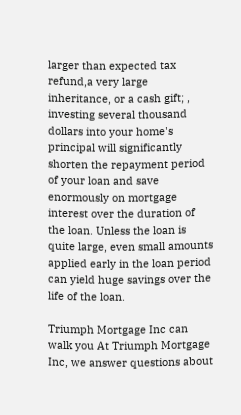larger than expected tax refund,a very large inheritance, or a cash gift; , investing several thousand dollars into your home's principal will significantly shorten the repayment period of your loan and save enormously on mortgage interest over the duration of the loan. Unless the loan is quite large, even small amounts applied early in the loan period can yield huge savings over the life of the loan.

Triumph Mortgage Inc can walk you At Triumph Mortgage Inc, we answer questions about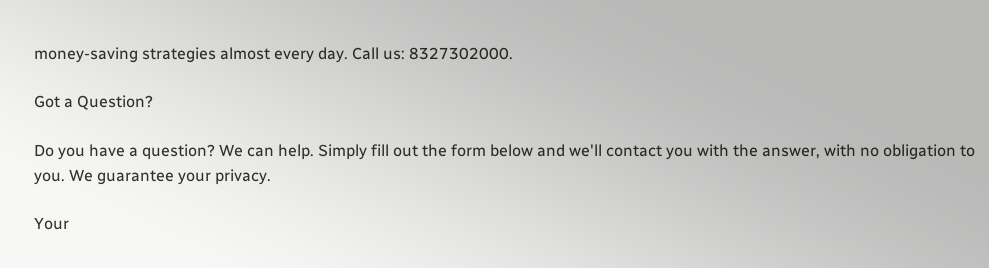money-saving strategies almost every day. Call us: 8327302000.

Got a Question?

Do you have a question? We can help. Simply fill out the form below and we'll contact you with the answer, with no obligation to you. We guarantee your privacy.

Your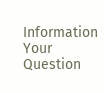Information
Your Question